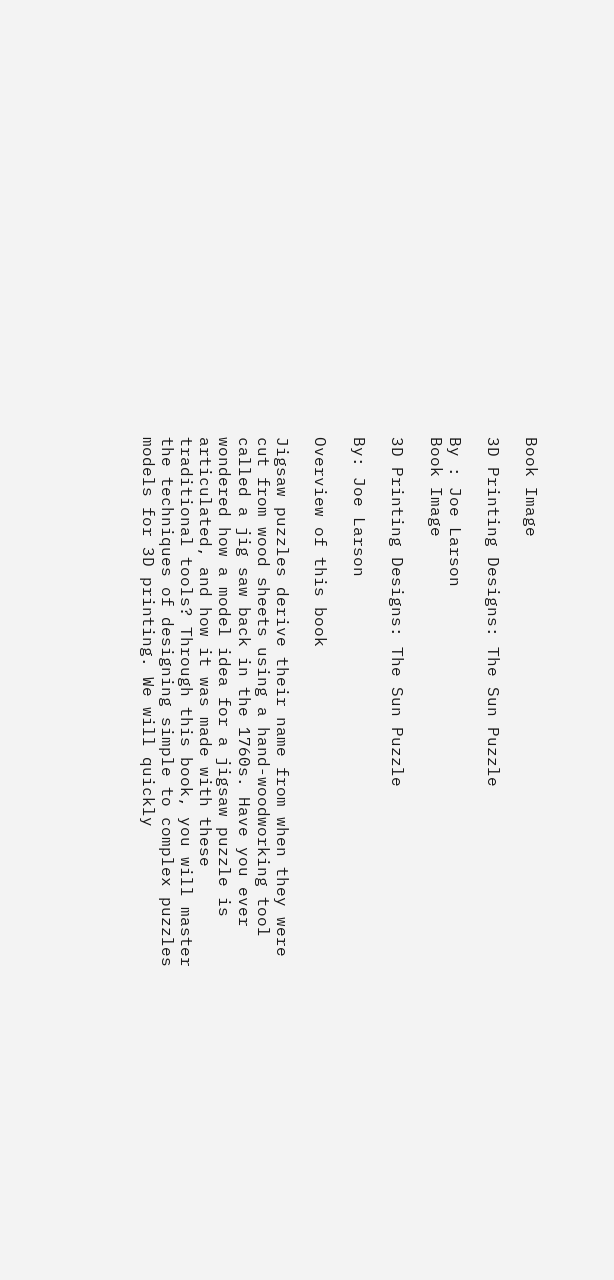Book Image

3D Printing Designs: The Sun Puzzle

By : Joe Larson
Book Image

3D Printing Designs: The Sun Puzzle

By: Joe Larson

Overview of this book

Jigsaw puzzles derive their name from when they were cut from wood sheets using a hand-woodworking tool called a jig saw back in the 1760s. Have you ever wondered how a model idea for a jigsaw puzzle is articulated, and how it was made with these traditional tools? Through this book, you will master the techniques of designing simple to complex puzzles models for 3D printing. We will quickly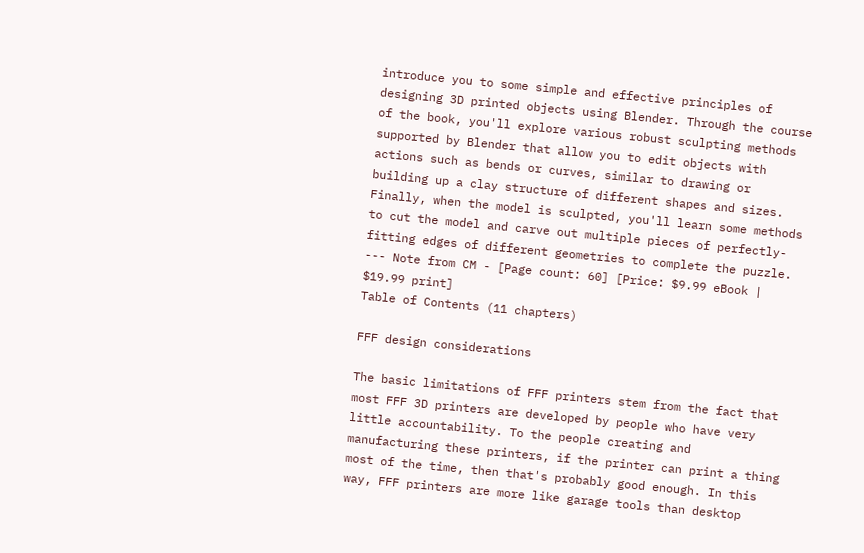introduce you to some simple and effective principles of designing 3D printed objects using Blender. Through the course of the book, you'll explore various robust sculpting methods supported by Blender that allow you to edit objects with actions such as bends or curves, similar to drawing or building up a clay structure of different shapes and sizes. Finally, when the model is sculpted, you'll learn some methods to cut the model and carve out multiple pieces of perfectly-fitting edges of different geometries to complete the puzzle. --- Note from CM - [Page count: 60] [Price: $9.99 eBook | $19.99 print]
Table of Contents (11 chapters)

FFF design considerations

The basic limitations of FFF printers stem from the fact that most FFF 3D printers are developed by people who have very little accountability. To the people creating and manufacturing these printers, if the printer can print a thing most of the time, then that's probably good enough. In this way, FFF printers are more like garage tools than desktop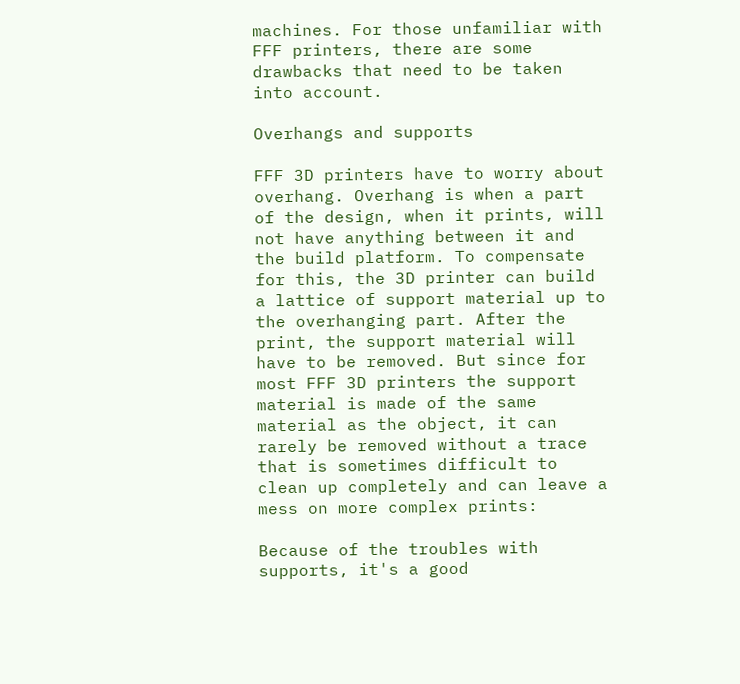machines. For those unfamiliar with FFF printers, there are some drawbacks that need to be taken into account.

Overhangs and supports

FFF 3D printers have to worry about overhang. Overhang is when a part of the design, when it prints, will not have anything between it and the build platform. To compensate for this, the 3D printer can build a lattice of support material up to the overhanging part. After the print, the support material will have to be removed. But since for most FFF 3D printers the support material is made of the same material as the object, it can rarely be removed without a trace that is sometimes difficult to clean up completely and can leave a mess on more complex prints:

Because of the troubles with supports, it's a good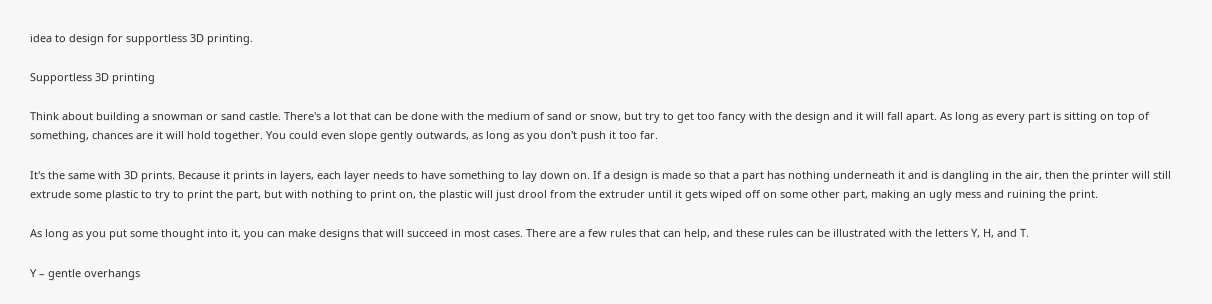idea to design for supportless 3D printing.

Supportless 3D printing

Think about building a snowman or sand castle. There's a lot that can be done with the medium of sand or snow, but try to get too fancy with the design and it will fall apart. As long as every part is sitting on top of something, chances are it will hold together. You could even slope gently outwards, as long as you don't push it too far.

It's the same with 3D prints. Because it prints in layers, each layer needs to have something to lay down on. If a design is made so that a part has nothing underneath it and is dangling in the air, then the printer will still extrude some plastic to try to print the part, but with nothing to print on, the plastic will just drool from the extruder until it gets wiped off on some other part, making an ugly mess and ruining the print.

As long as you put some thought into it, you can make designs that will succeed in most cases. There are a few rules that can help, and these rules can be illustrated with the letters Y, H, and T.

Y – gentle overhangs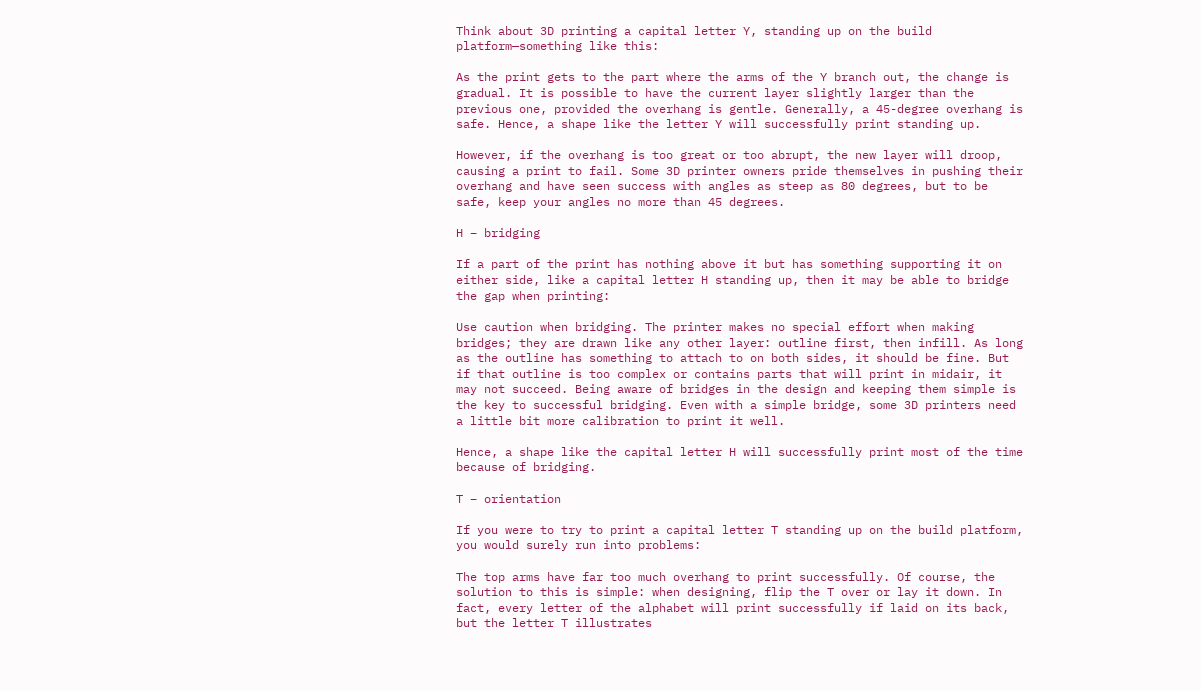Think about 3D printing a capital letter Y, standing up on the build platform—something like this:

As the print gets to the part where the arms of the Y branch out, the change is gradual. It is possible to have the current layer slightly larger than the previous one, provided the overhang is gentle. Generally, a 45-degree overhang is safe. Hence, a shape like the letter Y will successfully print standing up.

However, if the overhang is too great or too abrupt, the new layer will droop, causing a print to fail. Some 3D printer owners pride themselves in pushing their overhang and have seen success with angles as steep as 80 degrees, but to be safe, keep your angles no more than 45 degrees.

H – bridging

If a part of the print has nothing above it but has something supporting it on either side, like a capital letter H standing up, then it may be able to bridge the gap when printing:

Use caution when bridging. The printer makes no special effort when making bridges; they are drawn like any other layer: outline first, then infill. As long as the outline has something to attach to on both sides, it should be fine. But if that outline is too complex or contains parts that will print in midair, it may not succeed. Being aware of bridges in the design and keeping them simple is the key to successful bridging. Even with a simple bridge, some 3D printers need a little bit more calibration to print it well.

Hence, a shape like the capital letter H will successfully print most of the time because of bridging.

T – orientation

If you were to try to print a capital letter T standing up on the build platform, you would surely run into problems:

The top arms have far too much overhang to print successfully. Of course, the solution to this is simple: when designing, flip the T over or lay it down. In fact, every letter of the alphabet will print successfully if laid on its back, but the letter T illustrates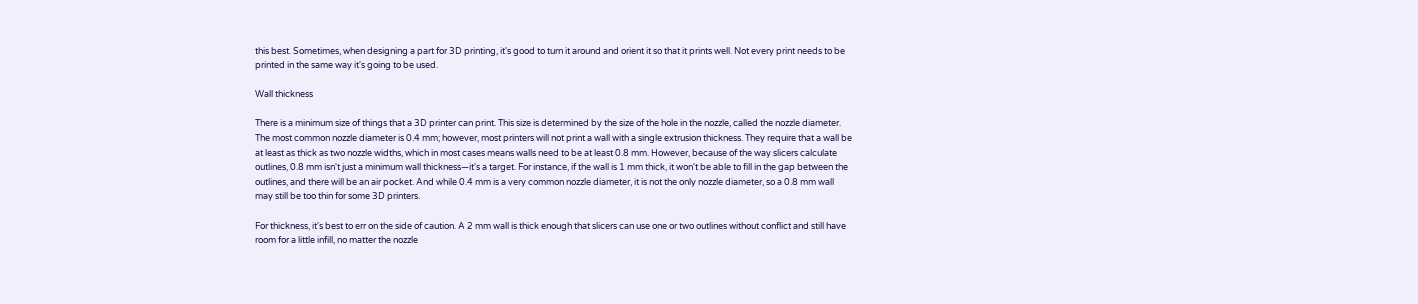this best. Sometimes, when designing a part for 3D printing, it's good to turn it around and orient it so that it prints well. Not every print needs to be printed in the same way it's going to be used.

Wall thickness

There is a minimum size of things that a 3D printer can print. This size is determined by the size of the hole in the nozzle, called the nozzle diameter. The most common nozzle diameter is 0.4 mm; however, most printers will not print a wall with a single extrusion thickness. They require that a wall be at least as thick as two nozzle widths, which in most cases means walls need to be at least 0.8 mm. However, because of the way slicers calculate outlines, 0.8 mm isn't just a minimum wall thickness—it's a target. For instance, if the wall is 1 mm thick, it won't be able to fill in the gap between the outlines, and there will be an air pocket. And while 0.4 mm is a very common nozzle diameter, it is not the only nozzle diameter, so a 0.8 mm wall may still be too thin for some 3D printers.

For thickness, it's best to err on the side of caution. A 2 mm wall is thick enough that slicers can use one or two outlines without conflict and still have room for a little infill, no matter the nozzle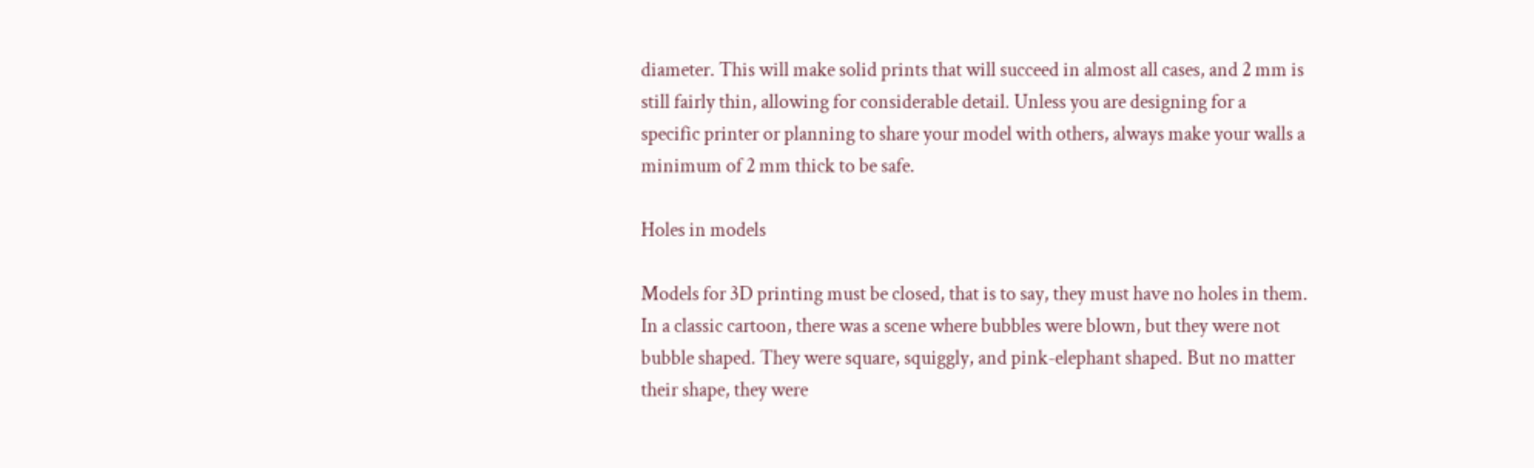diameter. This will make solid prints that will succeed in almost all cases, and 2 mm is still fairly thin, allowing for considerable detail. Unless you are designing for a specific printer or planning to share your model with others, always make your walls a minimum of 2 mm thick to be safe.

Holes in models

Models for 3D printing must be closed, that is to say, they must have no holes in them. In a classic cartoon, there was a scene where bubbles were blown, but they were not bubble shaped. They were square, squiggly, and pink-elephant shaped. But no matter their shape, they were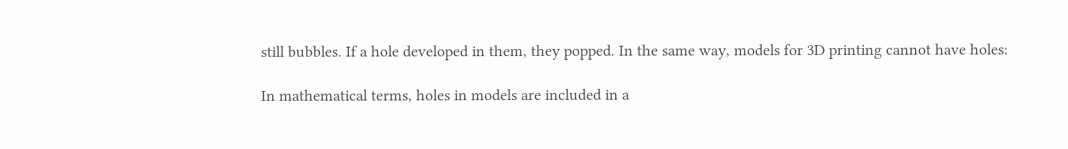still bubbles. If a hole developed in them, they popped. In the same way, models for 3D printing cannot have holes:

In mathematical terms, holes in models are included in a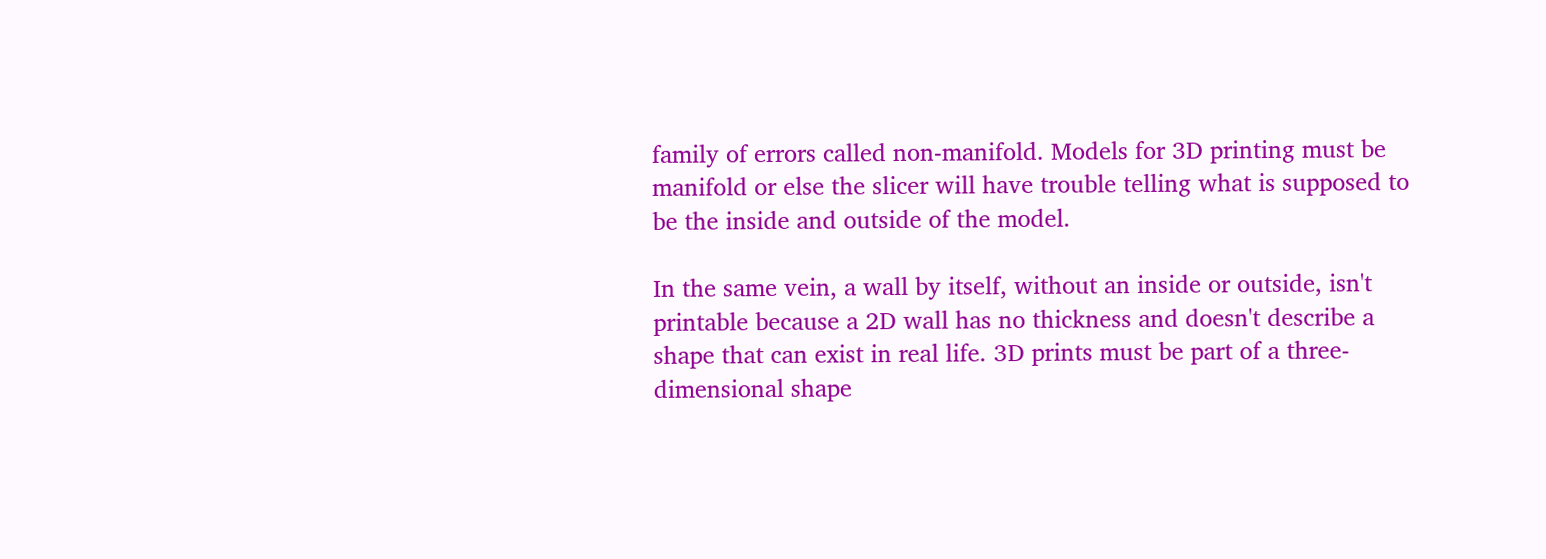family of errors called non-manifold. Models for 3D printing must be manifold or else the slicer will have trouble telling what is supposed to be the inside and outside of the model.

In the same vein, a wall by itself, without an inside or outside, isn't printable because a 2D wall has no thickness and doesn't describe a shape that can exist in real life. 3D prints must be part of a three-dimensional shape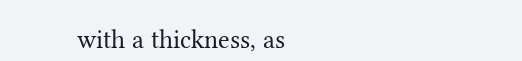with a thickness, as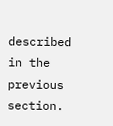described in the previous section.